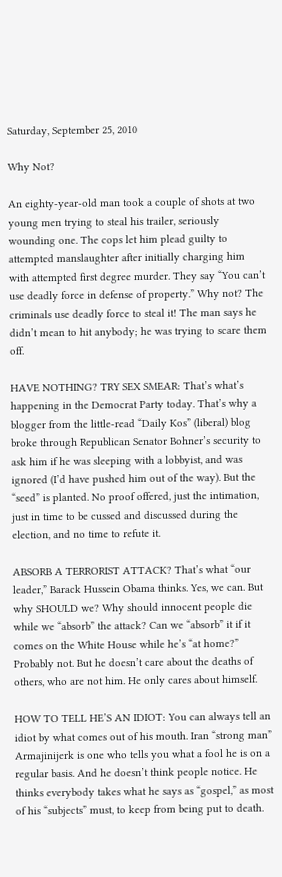Saturday, September 25, 2010

Why Not?

An eighty-year-old man took a couple of shots at two young men trying to steal his trailer, seriously wounding one. The cops let him plead guilty to attempted manslaughter after initially charging him with attempted first degree murder. They say “You can’t use deadly force in defense of property.” Why not? The criminals use deadly force to steal it! The man says he didn’t mean to hit anybody; he was trying to scare them off.

HAVE NOTHING? TRY SEX SMEAR: That’s what’s happening in the Democrat Party today. That’s why a blogger from the little-read “Daily Kos” (liberal) blog broke through Republican Senator Bohner’s security to ask him if he was sleeping with a lobbyist, and was ignored (I’d have pushed him out of the way). But the “seed” is planted. No proof offered, just the intimation, just in time to be cussed and discussed during the election, and no time to refute it.

ABSORB A TERRORIST ATTACK? That’s what “our leader,” Barack Hussein Obama thinks. Yes, we can. But why SHOULD we? Why should innocent people die while we “absorb” the attack? Can we “absorb” it if it comes on the White House while he’s “at home?” Probably not. But he doesn’t care about the deaths of others, who are not him. He only cares about himself.

HOW TO TELL HE’S AN IDIOT: You can always tell an idiot by what comes out of his mouth. Iran “strong man” Armajinijerk is one who tells you what a fool he is on a regular basis. And he doesn’t think people notice. He thinks everybody takes what he says as “gospel,” as most of his “subjects” must, to keep from being put to death.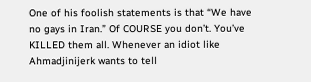One of his foolish statements is that “We have no gays in Iran.” Of COURSE you don’t. You’ve KILLED them all. Whenever an idiot like Ahmadjinijerk wants to tell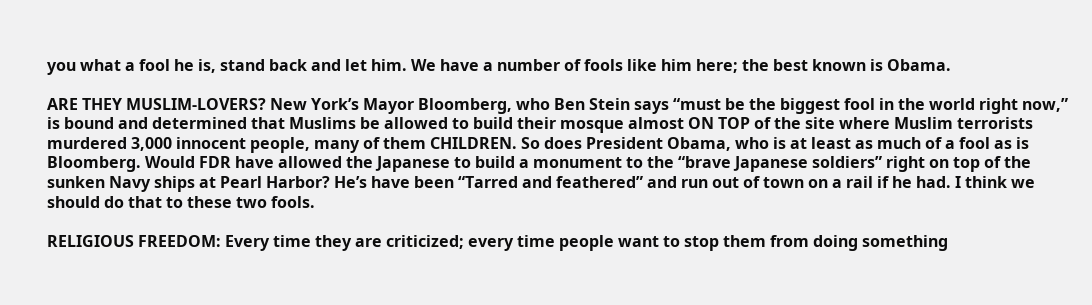you what a fool he is, stand back and let him. We have a number of fools like him here; the best known is Obama.

ARE THEY MUSLIM-LOVERS? New York’s Mayor Bloomberg, who Ben Stein says “must be the biggest fool in the world right now,” is bound and determined that Muslims be allowed to build their mosque almost ON TOP of the site where Muslim terrorists murdered 3,000 innocent people, many of them CHILDREN. So does President Obama, who is at least as much of a fool as is Bloomberg. Would FDR have allowed the Japanese to build a monument to the “brave Japanese soldiers” right on top of the sunken Navy ships at Pearl Harbor? He’s have been “Tarred and feathered” and run out of town on a rail if he had. I think we should do that to these two fools.

RELIGIOUS FREEDOM: Every time they are criticized; every time people want to stop them from doing something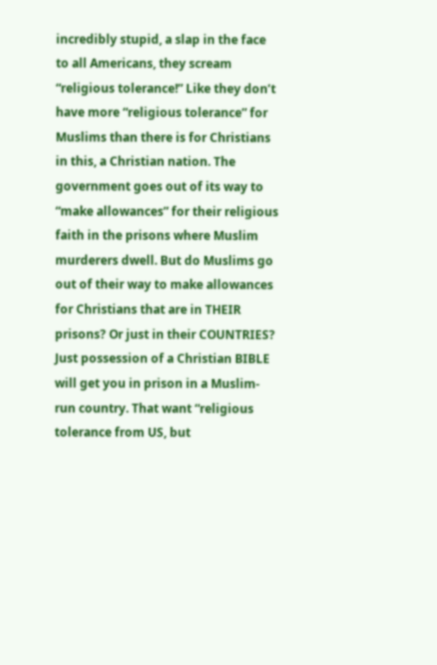incredibly stupid, a slap in the face to all Americans, they scream “religious tolerance!” Like they don’t have more “religious tolerance” for Muslims than there is for Christians in this, a Christian nation. The government goes out of its way to “make allowances” for their religious faith in the prisons where Muslim murderers dwell. But do Muslims go out of their way to make allowances for Christians that are in THEIR prisons? Or just in their COUNTRIES? Just possession of a Christian BIBLE will get you in prison in a Muslim-run country. That want “religious tolerance from US, but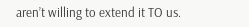aren’t willing to extend it TO us.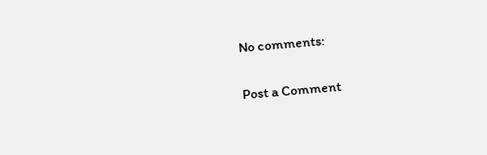No comments:

Post a Comment